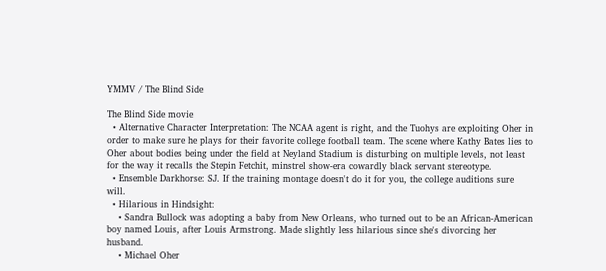YMMV / The Blind Side

The Blind Side movie
  • Alternative Character Interpretation: The NCAA agent is right, and the Tuohys are exploiting Oher in order to make sure he plays for their favorite college football team. The scene where Kathy Bates lies to Oher about bodies being under the field at Neyland Stadium is disturbing on multiple levels, not least for the way it recalls the Stepin Fetchit, minstrel show-era cowardly black servant stereotype.
  • Ensemble Darkhorse: SJ. If the training montage doesn't do it for you, the college auditions sure will.
  • Hilarious in Hindsight:
    • Sandra Bullock was adopting a baby from New Orleans, who turned out to be an African-American boy named Louis, after Louis Armstrong. Made slightly less hilarious since she's divorcing her husband.
    • Michael Oher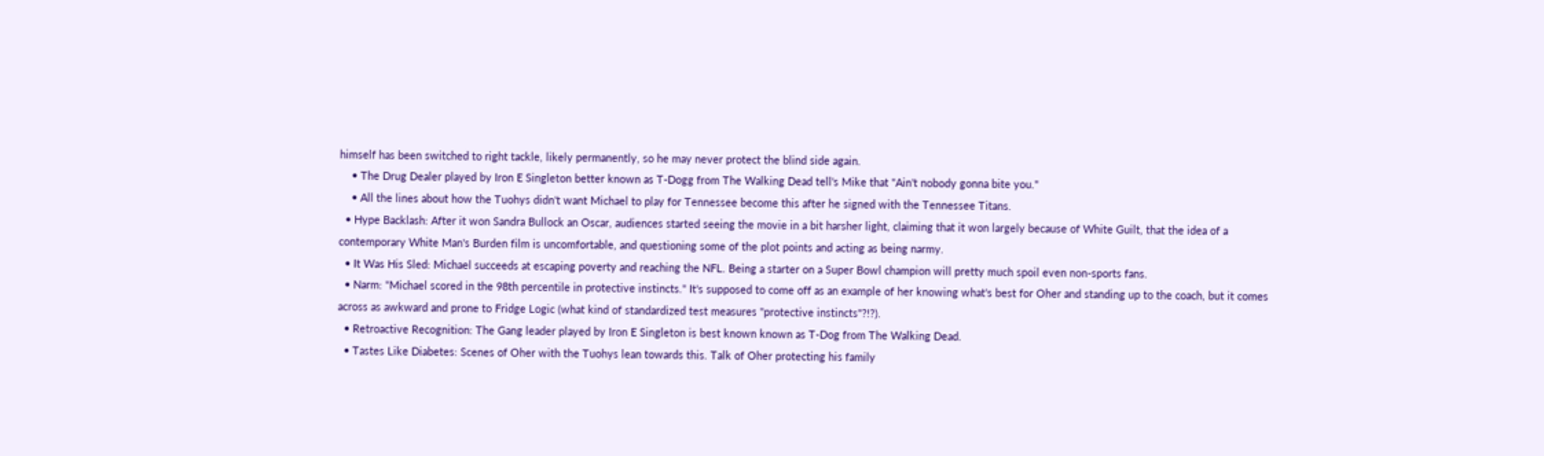himself has been switched to right tackle, likely permanently, so he may never protect the blind side again.
    • The Drug Dealer played by Iron E Singleton better known as T-Dogg from The Walking Dead tell's Mike that "Ain't nobody gonna bite you."
    • All the lines about how the Tuohys didn't want Michael to play for Tennessee become this after he signed with the Tennessee Titans.
  • Hype Backlash: After it won Sandra Bullock an Oscar, audiences started seeing the movie in a bit harsher light, claiming that it won largely because of White Guilt, that the idea of a contemporary White Man's Burden film is uncomfortable, and questioning some of the plot points and acting as being narmy.
  • It Was His Sled: Michael succeeds at escaping poverty and reaching the NFL. Being a starter on a Super Bowl champion will pretty much spoil even non-sports fans.
  • Narm: "Michael scored in the 98th percentile in protective instincts." It's supposed to come off as an example of her knowing what's best for Oher and standing up to the coach, but it comes across as awkward and prone to Fridge Logic (what kind of standardized test measures "protective instincts"?!?).
  • Retroactive Recognition: The Gang leader played by Iron E Singleton is best known known as T-Dog from The Walking Dead.
  • Tastes Like Diabetes: Scenes of Oher with the Tuohys lean towards this. Talk of Oher protecting his family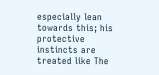especially lean towards this; his protective instincts are treated like The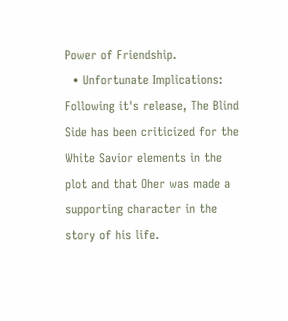Power of Friendship.
  • Unfortunate Implications: Following it's release, The Blind Side has been criticized for the White Savior elements in the plot and that Oher was made a supporting character in the story of his life.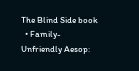The Blind Side book
  • Family-Unfriendly Aesop: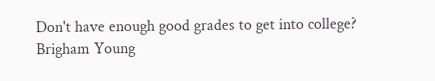Don't have enough good grades to get into college? Brigham Young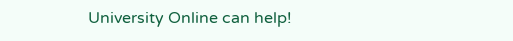University Online can help!